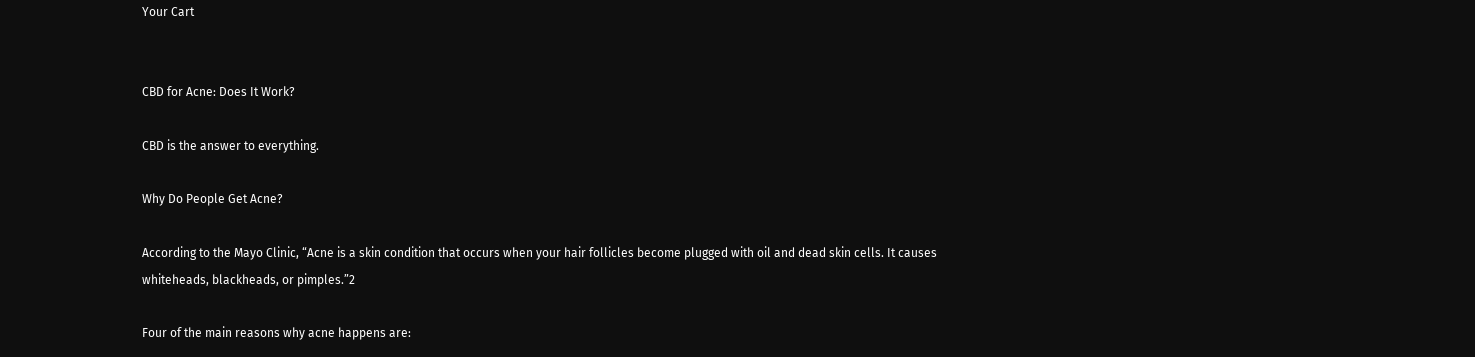Your Cart


CBD for Acne: Does It Work?

CBD is the answer to everything.

Why Do People Get Acne?

According to the Mayo Clinic, “Acne is a skin condition that occurs when your hair follicles become plugged with oil and dead skin cells. It causes whiteheads, blackheads, or pimples.”2

Four of the main reasons why acne happens are: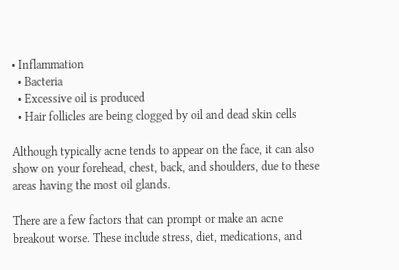• Inflammation
  • Bacteria
  • Excessive oil is produced
  • Hair follicles are being clogged by oil and dead skin cells

Although typically acne tends to appear on the face, it can also show on your forehead, chest, back, and shoulders, due to these areas having the most oil glands.

There are a few factors that can prompt or make an acne breakout worse. These include stress, diet, medications, and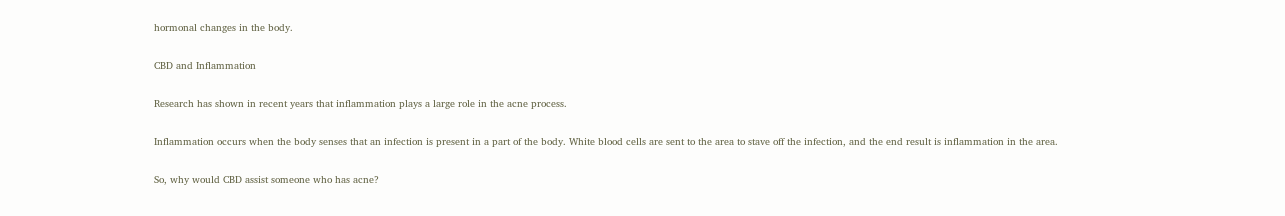hormonal changes in the body.

CBD and Inflammation

Research has shown in recent years that inflammation plays a large role in the acne process.

Inflammation occurs when the body senses that an infection is present in a part of the body. White blood cells are sent to the area to stave off the infection, and the end result is inflammation in the area.

So, why would CBD assist someone who has acne?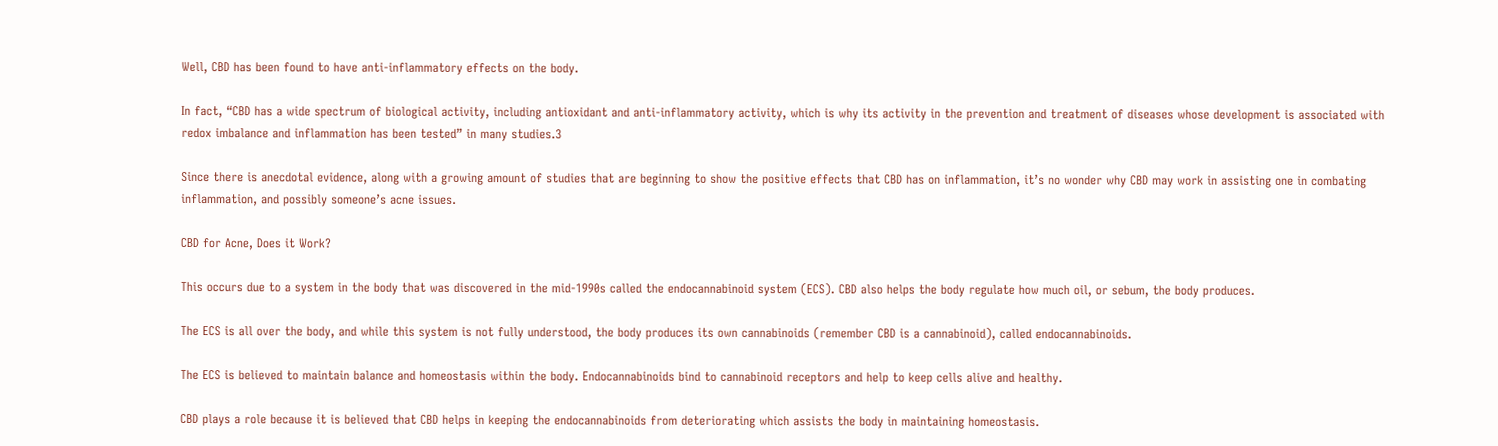Well, CBD has been found to have anti-inflammatory effects on the body.

In fact, “CBD has a wide spectrum of biological activity, including antioxidant and anti-inflammatory activity, which is why its activity in the prevention and treatment of diseases whose development is associated with redox imbalance and inflammation has been tested” in many studies.3

Since there is anecdotal evidence, along with a growing amount of studies that are beginning to show the positive effects that CBD has on inflammation, it’s no wonder why CBD may work in assisting one in combating inflammation, and possibly someone’s acne issues.

CBD for Acne, Does it Work?

This occurs due to a system in the body that was discovered in the mid-1990s called the endocannabinoid system (ECS). CBD also helps the body regulate how much oil, or sebum, the body produces.

The ECS is all over the body, and while this system is not fully understood, the body produces its own cannabinoids (remember CBD is a cannabinoid), called endocannabinoids.

The ECS is believed to maintain balance and homeostasis within the body. Endocannabinoids bind to cannabinoid receptors and help to keep cells alive and healthy.

CBD plays a role because it is believed that CBD helps in keeping the endocannabinoids from deteriorating which assists the body in maintaining homeostasis.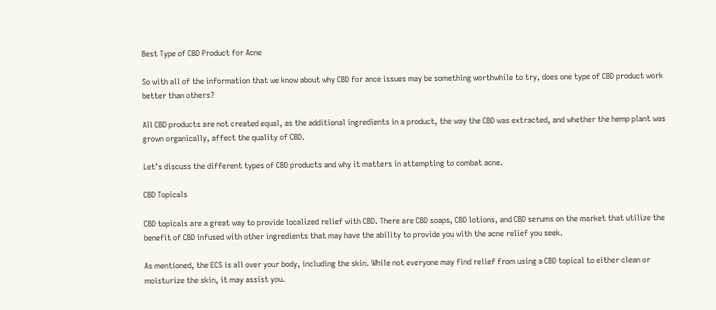Best Type of CBD Product for Acne

So with all of the information that we know about why CBD for ance issues may be something worthwhile to try, does one type of CBD product work better than others?

All CBD products are not created equal, as the additional ingredients in a product, the way the CBD was extracted, and whether the hemp plant was grown organically, affect the quality of CBD.

Let’s discuss the different types of CBD products and why it matters in attempting to combat acne.

CBD Topicals

CBD topicals are a great way to provide localized relief with CBD. There are CBD soaps, CBD lotions, and CBD serums on the market that utilize the benefit of CBD infused with other ingredients that may have the ability to provide you with the acne relief you seek.

As mentioned, the ECS is all over your body, including the skin. While not everyone may find relief from using a CBD topical to either clean or moisturize the skin, it may assist you.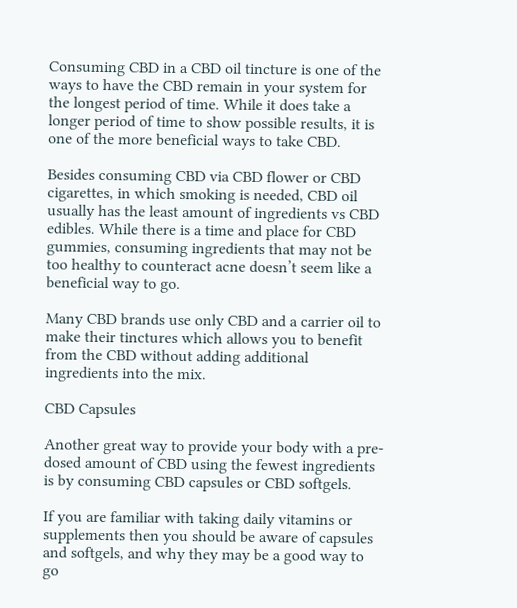Consuming CBD in a CBD oil tincture is one of the ways to have the CBD remain in your system for the longest period of time. While it does take a longer period of time to show possible results, it is one of the more beneficial ways to take CBD.

Besides consuming CBD via CBD flower or CBD cigarettes, in which smoking is needed, CBD oil usually has the least amount of ingredients vs CBD edibles. While there is a time and place for CBD gummies, consuming ingredients that may not be too healthy to counteract acne doesn’t seem like a beneficial way to go.

Many CBD brands use only CBD and a carrier oil to make their tinctures which allows you to benefit from the CBD without adding additional ingredients into the mix.

CBD Capsules

Another great way to provide your body with a pre-dosed amount of CBD using the fewest ingredients is by consuming CBD capsules or CBD softgels.

If you are familiar with taking daily vitamins or supplements then you should be aware of capsules and softgels, and why they may be a good way to go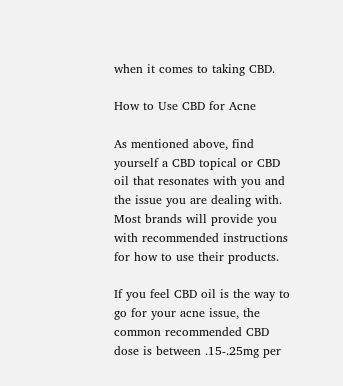when it comes to taking CBD.

How to Use CBD for Acne

As mentioned above, find yourself a CBD topical or CBD oil that resonates with you and the issue you are dealing with. Most brands will provide you with recommended instructions for how to use their products.

If you feel CBD oil is the way to go for your acne issue, the common recommended CBD dose is between .15-.25mg per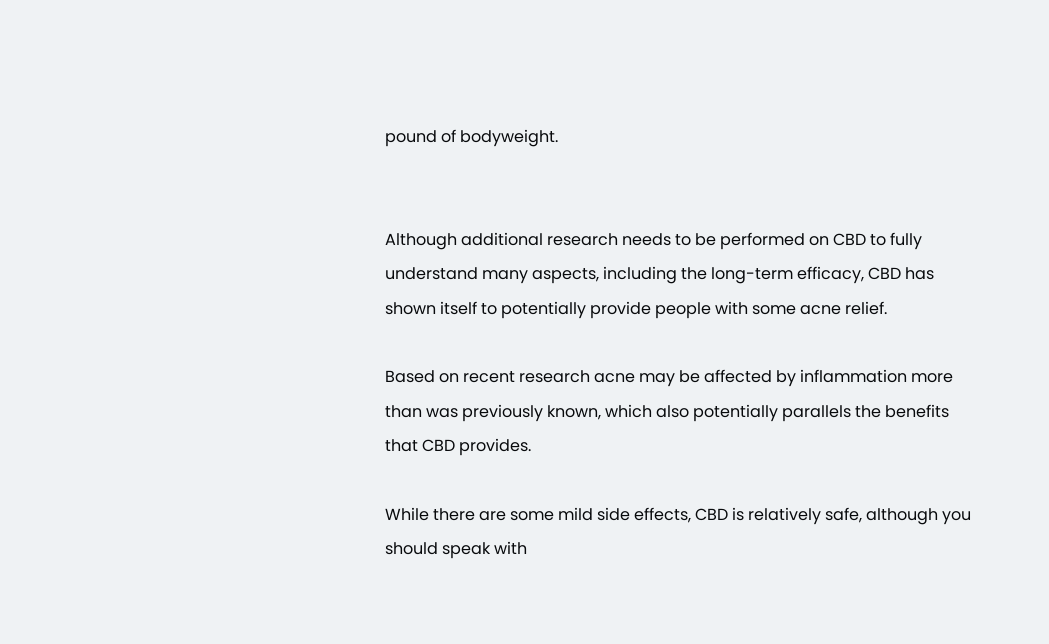pound of bodyweight.


Although additional research needs to be performed on CBD to fully understand many aspects, including the long-term efficacy, CBD has shown itself to potentially provide people with some acne relief.

Based on recent research acne may be affected by inflammation more than was previously known, which also potentially parallels the benefits that CBD provides.

While there are some mild side effects, CBD is relatively safe, although you should speak with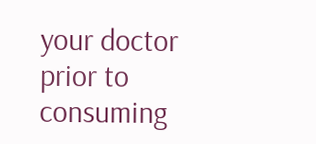your doctor prior to consuming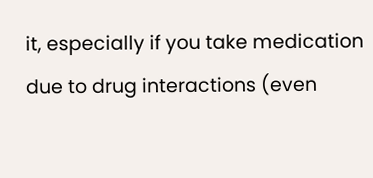it, especially if you take medication due to drug interactions (even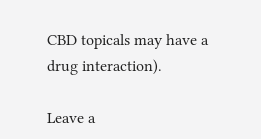CBD topicals may have a drug interaction).

Leave a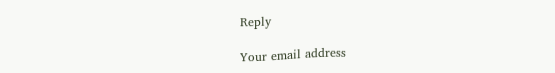Reply

Your email address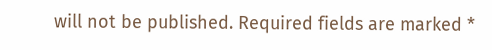will not be published. Required fields are marked *